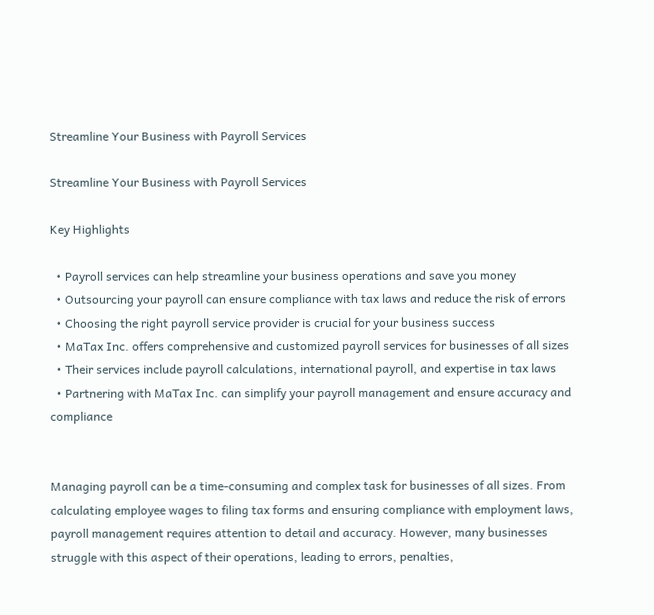Streamline Your Business with Payroll Services

Streamline Your Business with Payroll Services

Key Highlights

  • Payroll services can help streamline your business operations and save you money
  • Outsourcing your payroll can ensure compliance with tax laws and reduce the risk of errors
  • Choosing the right payroll service provider is crucial for your business success
  • MaTax Inc. offers comprehensive and customized payroll services for businesses of all sizes
  • Their services include payroll calculations, international payroll, and expertise in tax laws
  • Partnering with MaTax Inc. can simplify your payroll management and ensure accuracy and compliance


Managing payroll can be a time-consuming and complex task for businesses of all sizes. From calculating employee wages to filing tax forms and ensuring compliance with employment laws, payroll management requires attention to detail and accuracy. However, many businesses struggle with this aspect of their operations, leading to errors, penalties,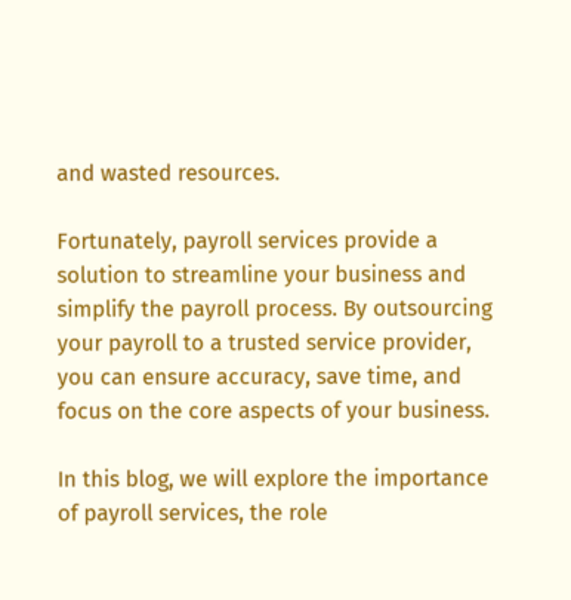and wasted resources.

Fortunately, payroll services provide a solution to streamline your business and simplify the payroll process. By outsourcing your payroll to a trusted service provider, you can ensure accuracy, save time, and focus on the core aspects of your business.

In this blog, we will explore the importance of payroll services, the role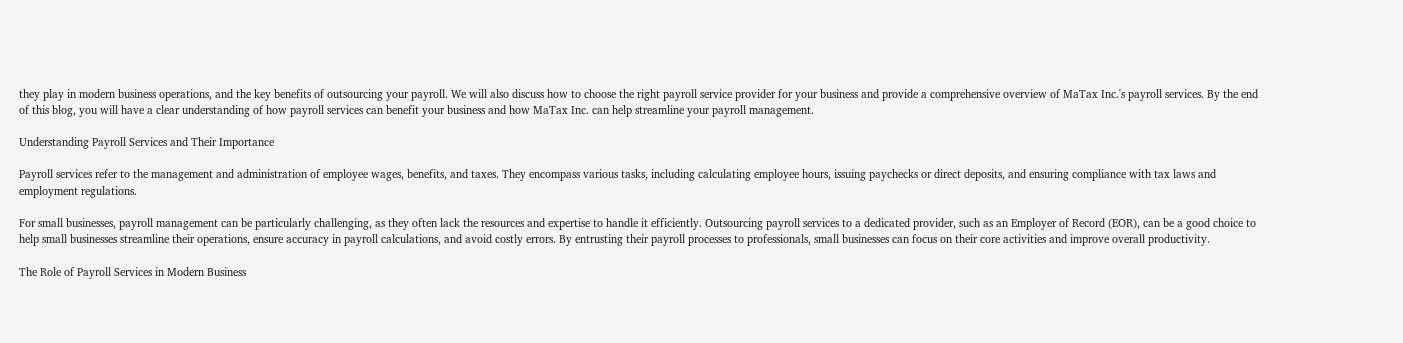they play in modern business operations, and the key benefits of outsourcing your payroll. We will also discuss how to choose the right payroll service provider for your business and provide a comprehensive overview of MaTax Inc.'s payroll services. By the end of this blog, you will have a clear understanding of how payroll services can benefit your business and how MaTax Inc. can help streamline your payroll management.

Understanding Payroll Services and Their Importance

Payroll services refer to the management and administration of employee wages, benefits, and taxes. They encompass various tasks, including calculating employee hours, issuing paychecks or direct deposits, and ensuring compliance with tax laws and employment regulations.

For small businesses, payroll management can be particularly challenging, as they often lack the resources and expertise to handle it efficiently. Outsourcing payroll services to a dedicated provider, such as an Employer of Record (EOR), can be a good choice to help small businesses streamline their operations, ensure accuracy in payroll calculations, and avoid costly errors. By entrusting their payroll processes to professionals, small businesses can focus on their core activities and improve overall productivity.

The Role of Payroll Services in Modern Business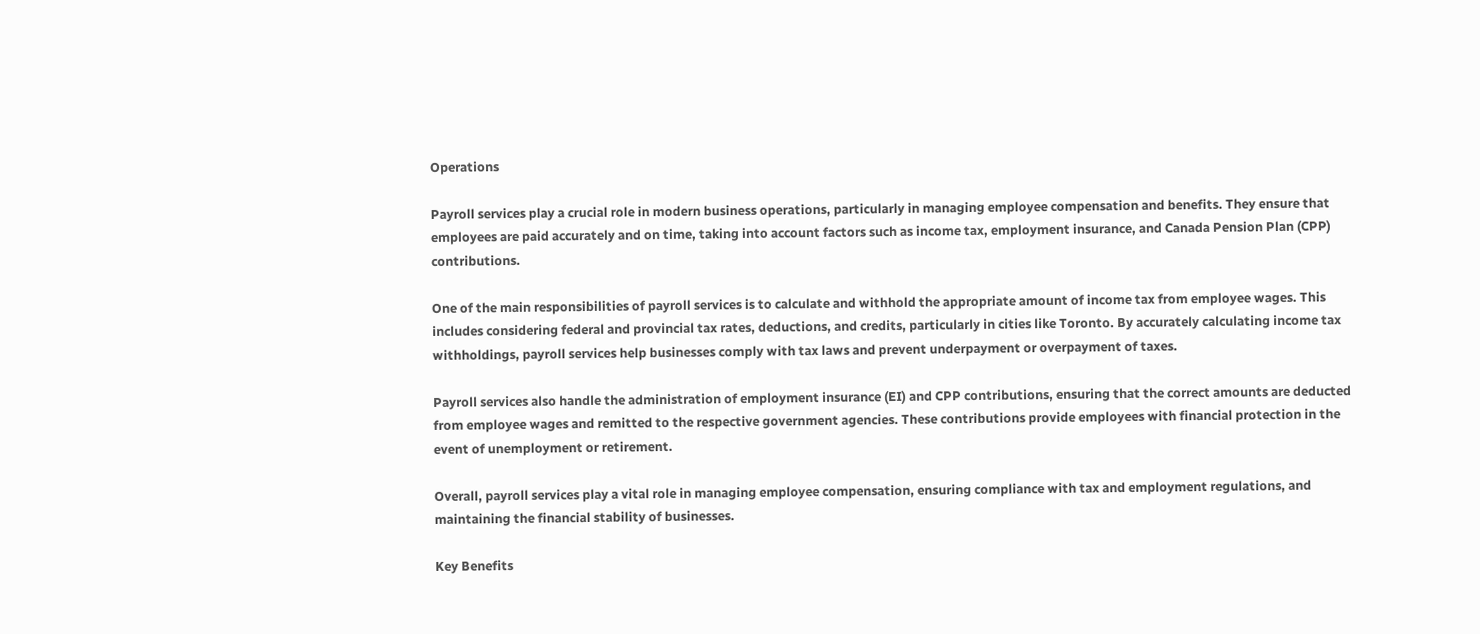Operations

Payroll services play a crucial role in modern business operations, particularly in managing employee compensation and benefits. They ensure that employees are paid accurately and on time, taking into account factors such as income tax, employment insurance, and Canada Pension Plan (CPP) contributions.

One of the main responsibilities of payroll services is to calculate and withhold the appropriate amount of income tax from employee wages. This includes considering federal and provincial tax rates, deductions, and credits, particularly in cities like Toronto. By accurately calculating income tax withholdings, payroll services help businesses comply with tax laws and prevent underpayment or overpayment of taxes.

Payroll services also handle the administration of employment insurance (EI) and CPP contributions, ensuring that the correct amounts are deducted from employee wages and remitted to the respective government agencies. These contributions provide employees with financial protection in the event of unemployment or retirement.

Overall, payroll services play a vital role in managing employee compensation, ensuring compliance with tax and employment regulations, and maintaining the financial stability of businesses.

Key Benefits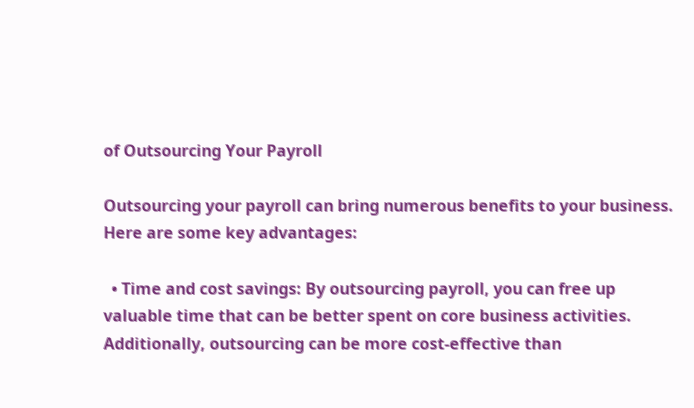of Outsourcing Your Payroll

Outsourcing your payroll can bring numerous benefits to your business. Here are some key advantages:

  • Time and cost savings: By outsourcing payroll, you can free up valuable time that can be better spent on core business activities. Additionally, outsourcing can be more cost-effective than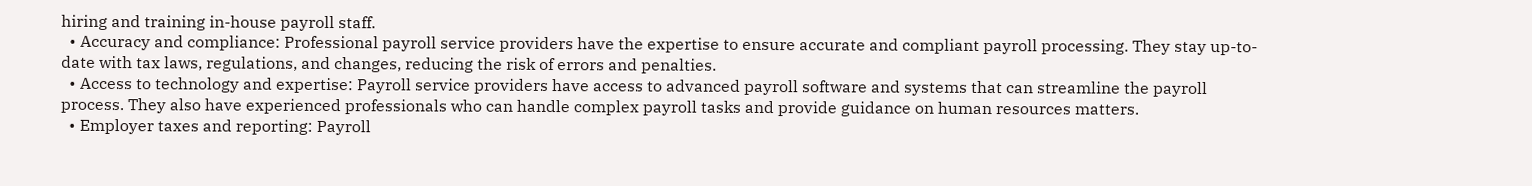hiring and training in-house payroll staff.
  • Accuracy and compliance: Professional payroll service providers have the expertise to ensure accurate and compliant payroll processing. They stay up-to-date with tax laws, regulations, and changes, reducing the risk of errors and penalties.
  • Access to technology and expertise: Payroll service providers have access to advanced payroll software and systems that can streamline the payroll process. They also have experienced professionals who can handle complex payroll tasks and provide guidance on human resources matters.
  • Employer taxes and reporting: Payroll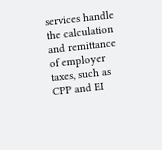services handle the calculation and remittance of employer taxes, such as CPP and EI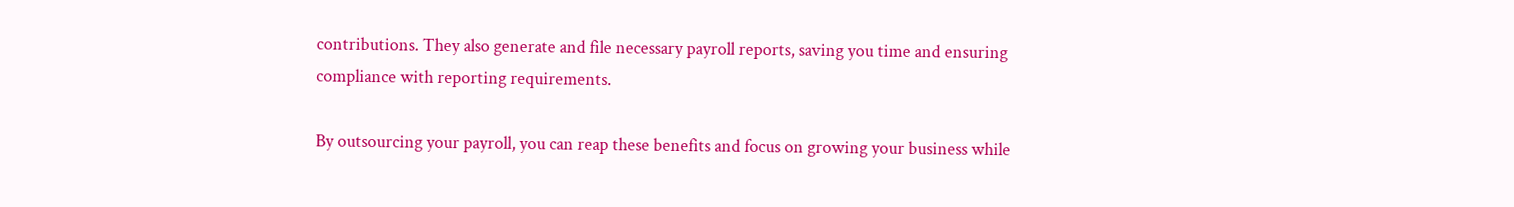contributions. They also generate and file necessary payroll reports, saving you time and ensuring compliance with reporting requirements.

By outsourcing your payroll, you can reap these benefits and focus on growing your business while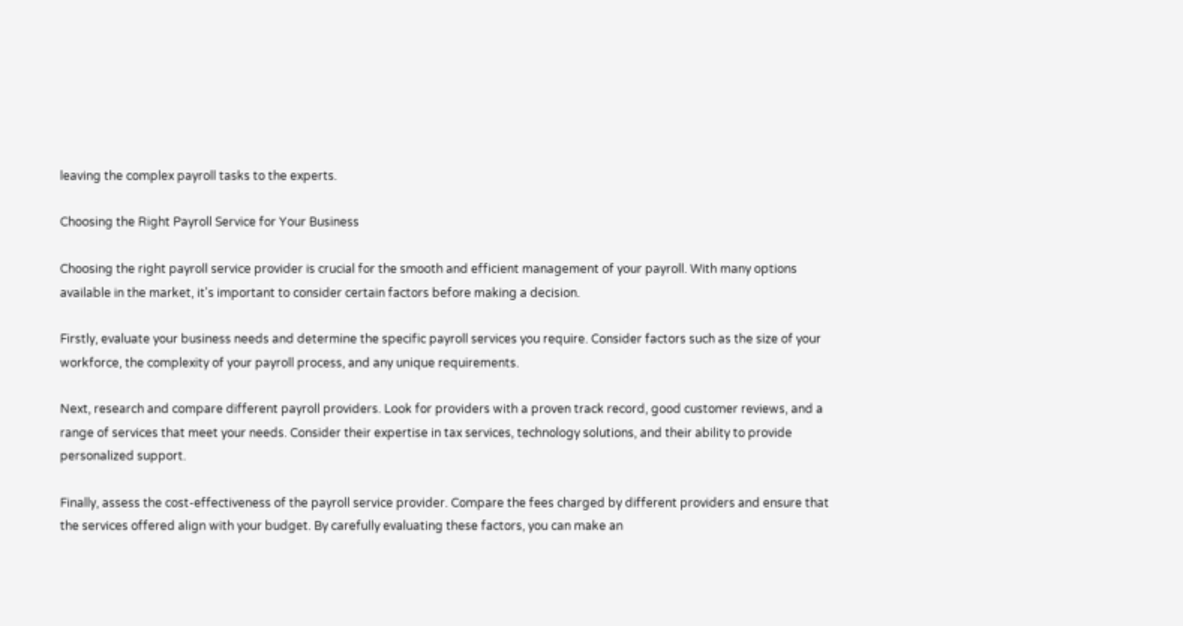leaving the complex payroll tasks to the experts.

Choosing the Right Payroll Service for Your Business

Choosing the right payroll service provider is crucial for the smooth and efficient management of your payroll. With many options available in the market, it's important to consider certain factors before making a decision.

Firstly, evaluate your business needs and determine the specific payroll services you require. Consider factors such as the size of your workforce, the complexity of your payroll process, and any unique requirements.

Next, research and compare different payroll providers. Look for providers with a proven track record, good customer reviews, and a range of services that meet your needs. Consider their expertise in tax services, technology solutions, and their ability to provide personalized support.

Finally, assess the cost-effectiveness of the payroll service provider. Compare the fees charged by different providers and ensure that the services offered align with your budget. By carefully evaluating these factors, you can make an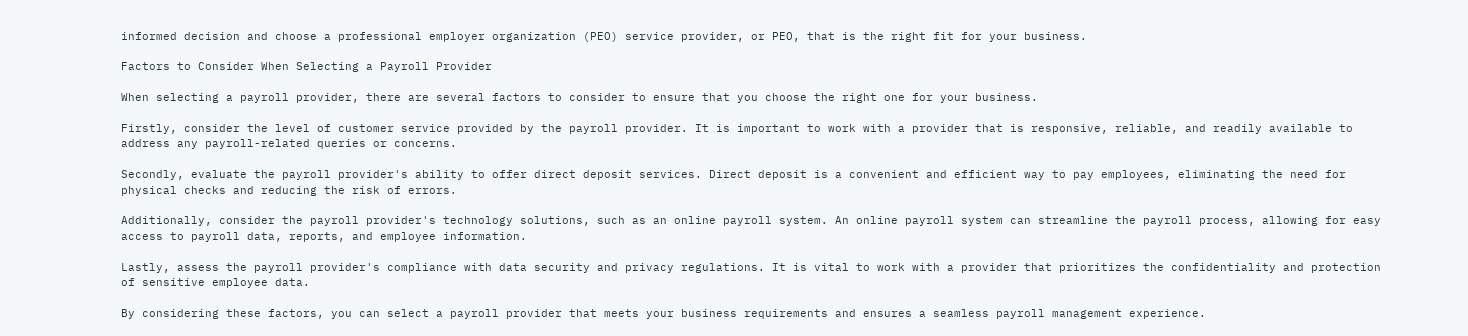informed decision and choose a professional employer organization (PEO) service provider, or PEO, that is the right fit for your business.

Factors to Consider When Selecting a Payroll Provider

When selecting a payroll provider, there are several factors to consider to ensure that you choose the right one for your business.

Firstly, consider the level of customer service provided by the payroll provider. It is important to work with a provider that is responsive, reliable, and readily available to address any payroll-related queries or concerns.

Secondly, evaluate the payroll provider's ability to offer direct deposit services. Direct deposit is a convenient and efficient way to pay employees, eliminating the need for physical checks and reducing the risk of errors.

Additionally, consider the payroll provider's technology solutions, such as an online payroll system. An online payroll system can streamline the payroll process, allowing for easy access to payroll data, reports, and employee information.

Lastly, assess the payroll provider's compliance with data security and privacy regulations. It is vital to work with a provider that prioritizes the confidentiality and protection of sensitive employee data.

By considering these factors, you can select a payroll provider that meets your business requirements and ensures a seamless payroll management experience.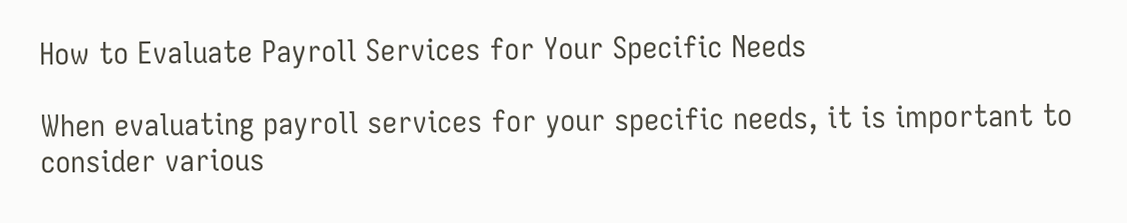How to Evaluate Payroll Services for Your Specific Needs

When evaluating payroll services for your specific needs, it is important to consider various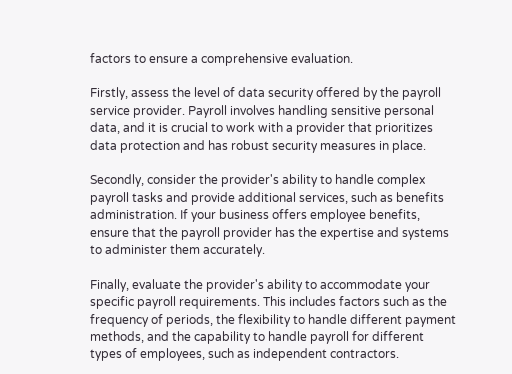factors to ensure a comprehensive evaluation.

Firstly, assess the level of data security offered by the payroll service provider. Payroll involves handling sensitive personal data, and it is crucial to work with a provider that prioritizes data protection and has robust security measures in place.

Secondly, consider the provider's ability to handle complex payroll tasks and provide additional services, such as benefits administration. If your business offers employee benefits, ensure that the payroll provider has the expertise and systems to administer them accurately.

Finally, evaluate the provider's ability to accommodate your specific payroll requirements. This includes factors such as the frequency of periods, the flexibility to handle different payment methods, and the capability to handle payroll for different types of employees, such as independent contractors.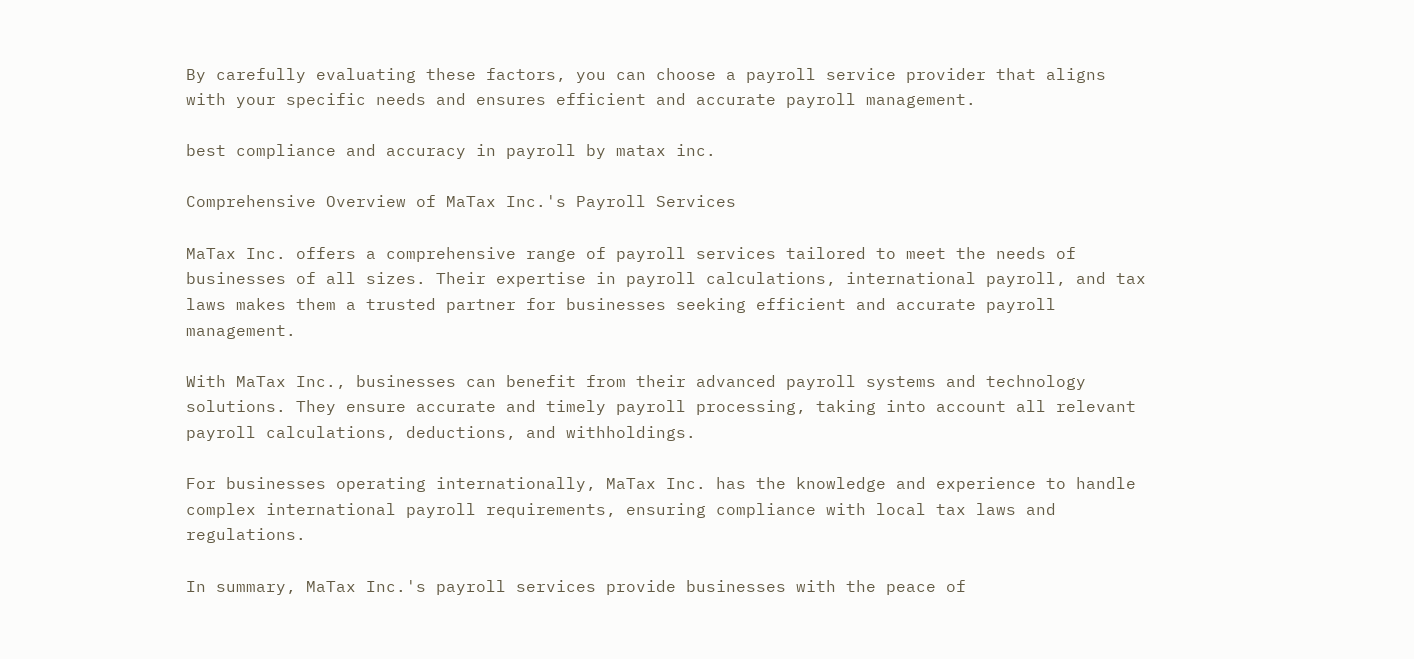By carefully evaluating these factors, you can choose a payroll service provider that aligns with your specific needs and ensures efficient and accurate payroll management.

best compliance and accuracy in payroll by matax inc.

Comprehensive Overview of MaTax Inc.'s Payroll Services

MaTax Inc. offers a comprehensive range of payroll services tailored to meet the needs of businesses of all sizes. Their expertise in payroll calculations, international payroll, and tax laws makes them a trusted partner for businesses seeking efficient and accurate payroll management.

With MaTax Inc., businesses can benefit from their advanced payroll systems and technology solutions. They ensure accurate and timely payroll processing, taking into account all relevant payroll calculations, deductions, and withholdings.

For businesses operating internationally, MaTax Inc. has the knowledge and experience to handle complex international payroll requirements, ensuring compliance with local tax laws and regulations.

In summary, MaTax Inc.'s payroll services provide businesses with the peace of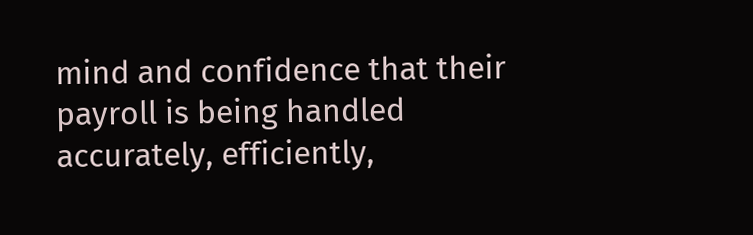mind and confidence that their payroll is being handled accurately, efficiently,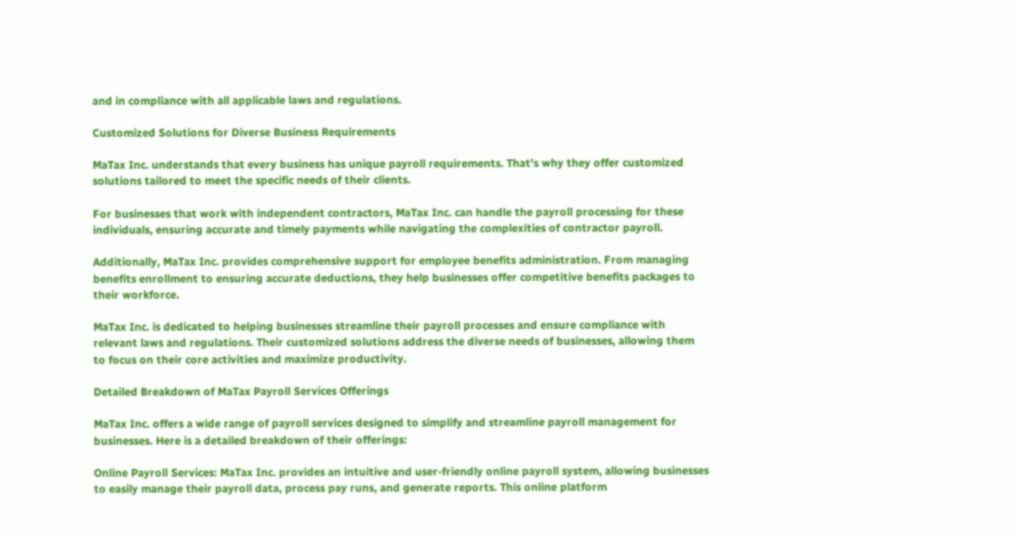and in compliance with all applicable laws and regulations.

Customized Solutions for Diverse Business Requirements

MaTax Inc. understands that every business has unique payroll requirements. That's why they offer customized solutions tailored to meet the specific needs of their clients.

For businesses that work with independent contractors, MaTax Inc. can handle the payroll processing for these individuals, ensuring accurate and timely payments while navigating the complexities of contractor payroll.

Additionally, MaTax Inc. provides comprehensive support for employee benefits administration. From managing benefits enrollment to ensuring accurate deductions, they help businesses offer competitive benefits packages to their workforce.

MaTax Inc. is dedicated to helping businesses streamline their payroll processes and ensure compliance with relevant laws and regulations. Their customized solutions address the diverse needs of businesses, allowing them to focus on their core activities and maximize productivity.

Detailed Breakdown of MaTax Payroll Services Offerings

MaTax Inc. offers a wide range of payroll services designed to simplify and streamline payroll management for businesses. Here is a detailed breakdown of their offerings:

Online Payroll Services: MaTax Inc. provides an intuitive and user-friendly online payroll system, allowing businesses to easily manage their payroll data, process pay runs, and generate reports. This online platform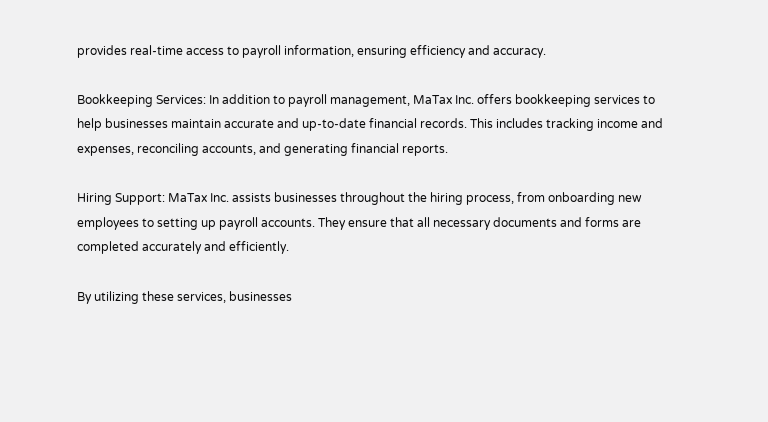provides real-time access to payroll information, ensuring efficiency and accuracy.

Bookkeeping Services: In addition to payroll management, MaTax Inc. offers bookkeeping services to help businesses maintain accurate and up-to-date financial records. This includes tracking income and expenses, reconciling accounts, and generating financial reports.

Hiring Support: MaTax Inc. assists businesses throughout the hiring process, from onboarding new employees to setting up payroll accounts. They ensure that all necessary documents and forms are completed accurately and efficiently.

By utilizing these services, businesses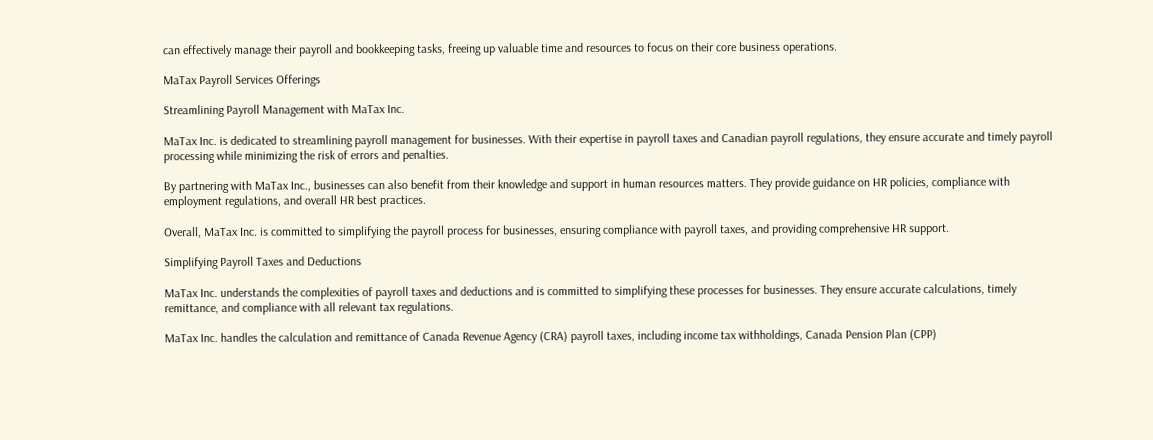can effectively manage their payroll and bookkeeping tasks, freeing up valuable time and resources to focus on their core business operations.

MaTax Payroll Services Offerings

Streamlining Payroll Management with MaTax Inc.

MaTax Inc. is dedicated to streamlining payroll management for businesses. With their expertise in payroll taxes and Canadian payroll regulations, they ensure accurate and timely payroll processing while minimizing the risk of errors and penalties.

By partnering with MaTax Inc., businesses can also benefit from their knowledge and support in human resources matters. They provide guidance on HR policies, compliance with employment regulations, and overall HR best practices.

Overall, MaTax Inc. is committed to simplifying the payroll process for businesses, ensuring compliance with payroll taxes, and providing comprehensive HR support.

Simplifying Payroll Taxes and Deductions

MaTax Inc. understands the complexities of payroll taxes and deductions and is committed to simplifying these processes for businesses. They ensure accurate calculations, timely remittance, and compliance with all relevant tax regulations.

MaTax Inc. handles the calculation and remittance of Canada Revenue Agency (CRA) payroll taxes, including income tax withholdings, Canada Pension Plan (CPP)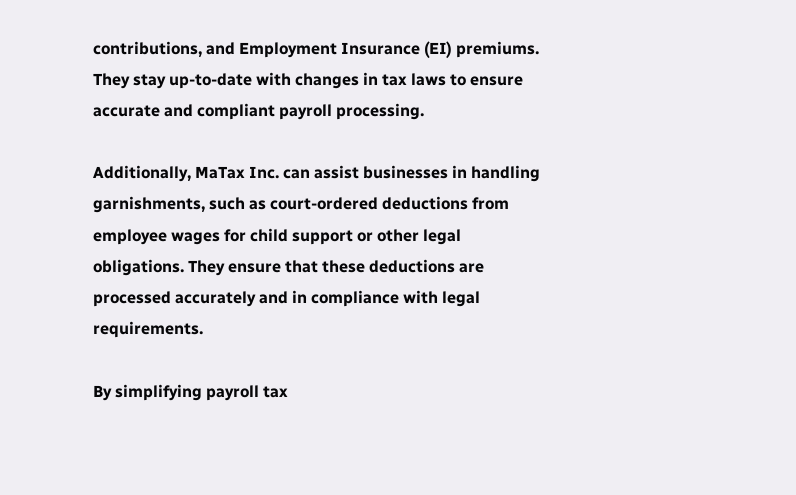contributions, and Employment Insurance (EI) premiums. They stay up-to-date with changes in tax laws to ensure accurate and compliant payroll processing.

Additionally, MaTax Inc. can assist businesses in handling garnishments, such as court-ordered deductions from employee wages for child support or other legal obligations. They ensure that these deductions are processed accurately and in compliance with legal requirements.

By simplifying payroll tax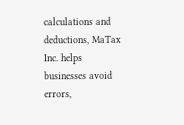calculations and deductions, MaTax Inc. helps businesses avoid errors,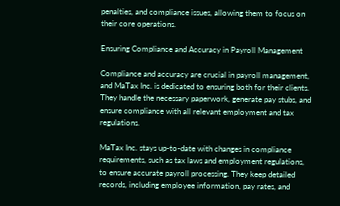penalties, and compliance issues, allowing them to focus on their core operations.

Ensuring Compliance and Accuracy in Payroll Management

Compliance and accuracy are crucial in payroll management, and MaTax Inc. is dedicated to ensuring both for their clients. They handle the necessary paperwork, generate pay stubs, and ensure compliance with all relevant employment and tax regulations.

MaTax Inc. stays up-to-date with changes in compliance requirements, such as tax laws and employment regulations, to ensure accurate payroll processing. They keep detailed records, including employee information, pay rates, and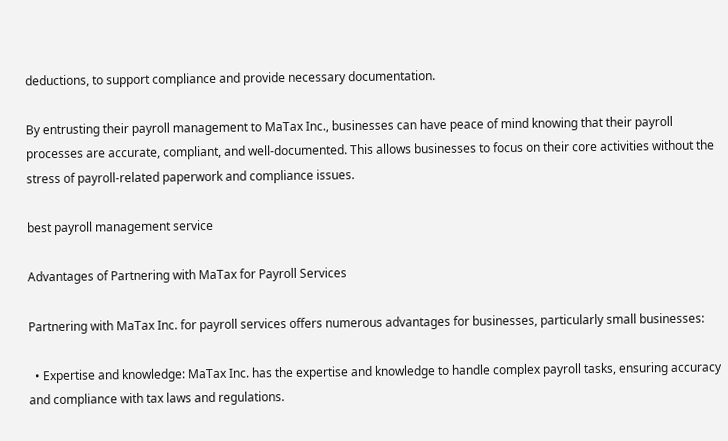deductions, to support compliance and provide necessary documentation.

By entrusting their payroll management to MaTax Inc., businesses can have peace of mind knowing that their payroll processes are accurate, compliant, and well-documented. This allows businesses to focus on their core activities without the stress of payroll-related paperwork and compliance issues.

best payroll management service

Advantages of Partnering with MaTax for Payroll Services

Partnering with MaTax Inc. for payroll services offers numerous advantages for businesses, particularly small businesses:

  • Expertise and knowledge: MaTax Inc. has the expertise and knowledge to handle complex payroll tasks, ensuring accuracy and compliance with tax laws and regulations.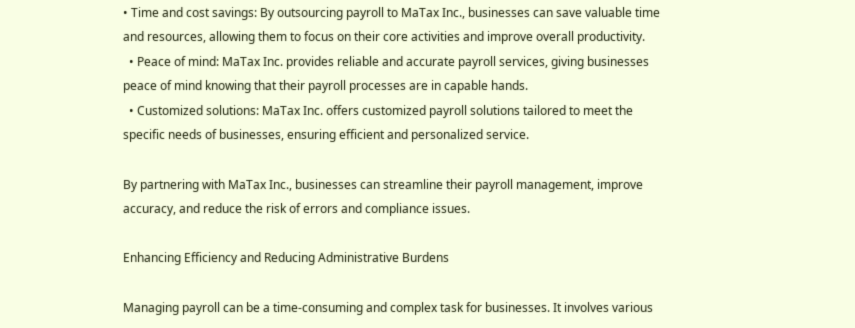• Time and cost savings: By outsourcing payroll to MaTax Inc., businesses can save valuable time and resources, allowing them to focus on their core activities and improve overall productivity.
  • Peace of mind: MaTax Inc. provides reliable and accurate payroll services, giving businesses peace of mind knowing that their payroll processes are in capable hands.
  • Customized solutions: MaTax Inc. offers customized payroll solutions tailored to meet the specific needs of businesses, ensuring efficient and personalized service.

By partnering with MaTax Inc., businesses can streamline their payroll management, improve accuracy, and reduce the risk of errors and compliance issues.

Enhancing Efficiency and Reducing Administrative Burdens

Managing payroll can be a time-consuming and complex task for businesses. It involves various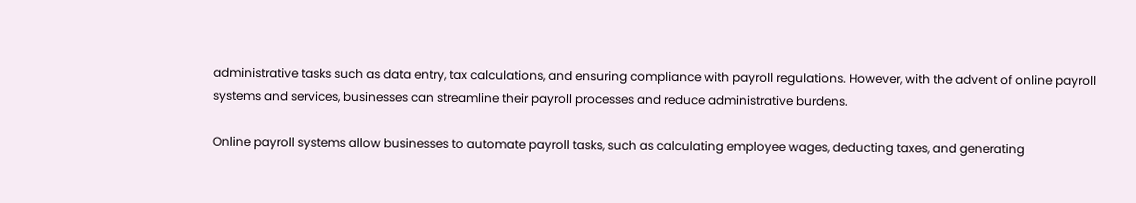administrative tasks such as data entry, tax calculations, and ensuring compliance with payroll regulations. However, with the advent of online payroll systems and services, businesses can streamline their payroll processes and reduce administrative burdens.

Online payroll systems allow businesses to automate payroll tasks, such as calculating employee wages, deducting taxes, and generating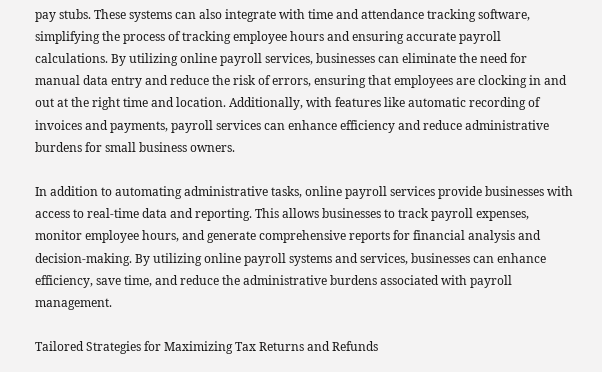pay stubs. These systems can also integrate with time and attendance tracking software, simplifying the process of tracking employee hours and ensuring accurate payroll calculations. By utilizing online payroll services, businesses can eliminate the need for manual data entry and reduce the risk of errors, ensuring that employees are clocking in and out at the right time and location. Additionally, with features like automatic recording of invoices and payments, payroll services can enhance efficiency and reduce administrative burdens for small business owners.

In addition to automating administrative tasks, online payroll services provide businesses with access to real-time data and reporting. This allows businesses to track payroll expenses, monitor employee hours, and generate comprehensive reports for financial analysis and decision-making. By utilizing online payroll systems and services, businesses can enhance efficiency, save time, and reduce the administrative burdens associated with payroll management.

Tailored Strategies for Maximizing Tax Returns and Refunds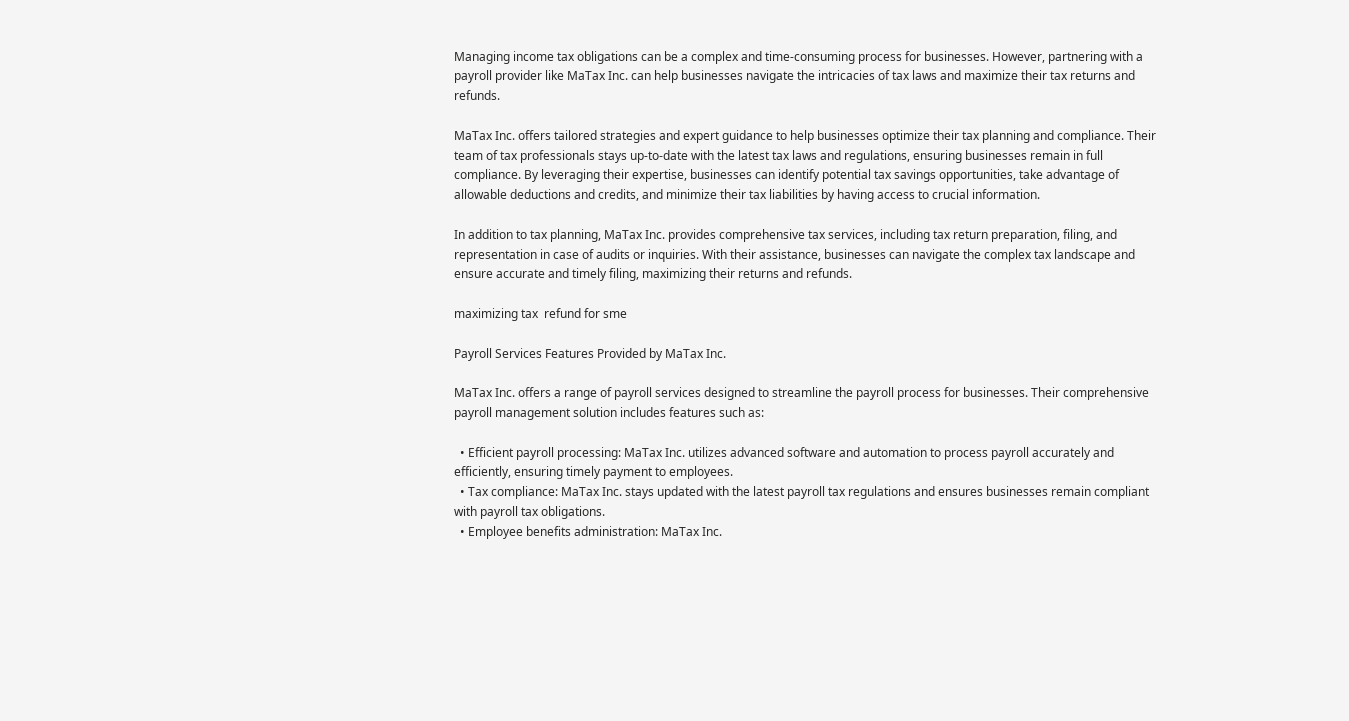Managing income tax obligations can be a complex and time-consuming process for businesses. However, partnering with a payroll provider like MaTax Inc. can help businesses navigate the intricacies of tax laws and maximize their tax returns and refunds.

MaTax Inc. offers tailored strategies and expert guidance to help businesses optimize their tax planning and compliance. Their team of tax professionals stays up-to-date with the latest tax laws and regulations, ensuring businesses remain in full compliance. By leveraging their expertise, businesses can identify potential tax savings opportunities, take advantage of allowable deductions and credits, and minimize their tax liabilities by having access to crucial information.

In addition to tax planning, MaTax Inc. provides comprehensive tax services, including tax return preparation, filing, and representation in case of audits or inquiries. With their assistance, businesses can navigate the complex tax landscape and ensure accurate and timely filing, maximizing their returns and refunds.

maximizing tax  refund for sme

Payroll Services Features Provided by MaTax Inc.

MaTax Inc. offers a range of payroll services designed to streamline the payroll process for businesses. Their comprehensive payroll management solution includes features such as:

  • Efficient payroll processing: MaTax Inc. utilizes advanced software and automation to process payroll accurately and efficiently, ensuring timely payment to employees.
  • Tax compliance: MaTax Inc. stays updated with the latest payroll tax regulations and ensures businesses remain compliant with payroll tax obligations.
  • Employee benefits administration: MaTax Inc.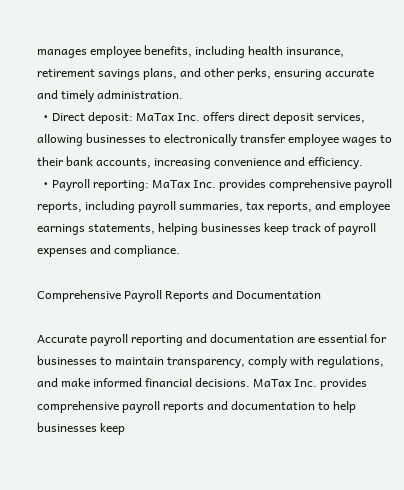manages employee benefits, including health insurance, retirement savings plans, and other perks, ensuring accurate and timely administration.
  • Direct deposit: MaTax Inc. offers direct deposit services, allowing businesses to electronically transfer employee wages to their bank accounts, increasing convenience and efficiency.
  • Payroll reporting: MaTax Inc. provides comprehensive payroll reports, including payroll summaries, tax reports, and employee earnings statements, helping businesses keep track of payroll expenses and compliance.

Comprehensive Payroll Reports and Documentation

Accurate payroll reporting and documentation are essential for businesses to maintain transparency, comply with regulations, and make informed financial decisions. MaTax Inc. provides comprehensive payroll reports and documentation to help businesses keep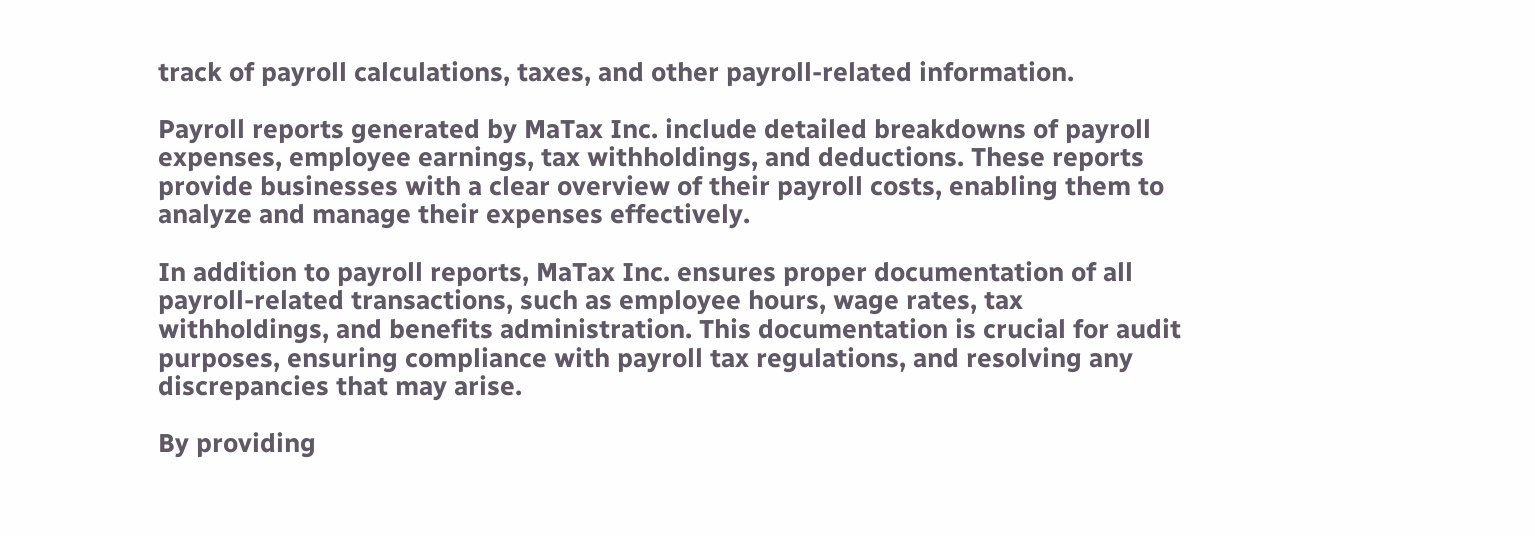track of payroll calculations, taxes, and other payroll-related information.

Payroll reports generated by MaTax Inc. include detailed breakdowns of payroll expenses, employee earnings, tax withholdings, and deductions. These reports provide businesses with a clear overview of their payroll costs, enabling them to analyze and manage their expenses effectively.

In addition to payroll reports, MaTax Inc. ensures proper documentation of all payroll-related transactions, such as employee hours, wage rates, tax withholdings, and benefits administration. This documentation is crucial for audit purposes, ensuring compliance with payroll tax regulations, and resolving any discrepancies that may arise.

By providing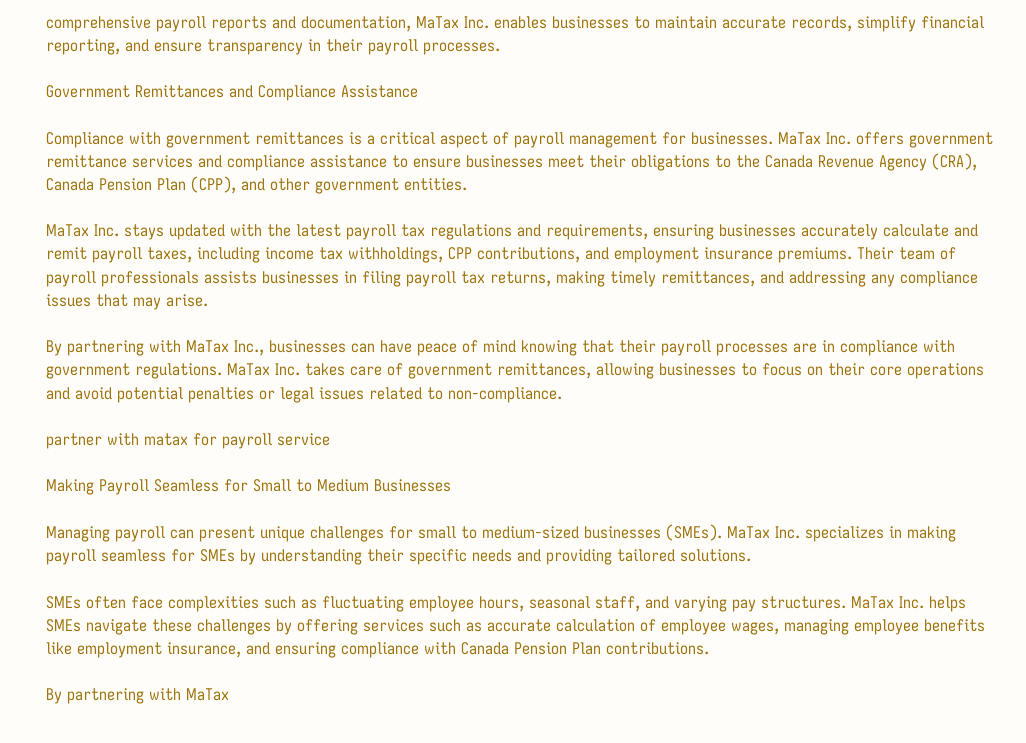comprehensive payroll reports and documentation, MaTax Inc. enables businesses to maintain accurate records, simplify financial reporting, and ensure transparency in their payroll processes.

Government Remittances and Compliance Assistance

Compliance with government remittances is a critical aspect of payroll management for businesses. MaTax Inc. offers government remittance services and compliance assistance to ensure businesses meet their obligations to the Canada Revenue Agency (CRA), Canada Pension Plan (CPP), and other government entities.

MaTax Inc. stays updated with the latest payroll tax regulations and requirements, ensuring businesses accurately calculate and remit payroll taxes, including income tax withholdings, CPP contributions, and employment insurance premiums. Their team of payroll professionals assists businesses in filing payroll tax returns, making timely remittances, and addressing any compliance issues that may arise.

By partnering with MaTax Inc., businesses can have peace of mind knowing that their payroll processes are in compliance with government regulations. MaTax Inc. takes care of government remittances, allowing businesses to focus on their core operations and avoid potential penalties or legal issues related to non-compliance.

partner with matax for payroll service

Making Payroll Seamless for Small to Medium Businesses

Managing payroll can present unique challenges for small to medium-sized businesses (SMEs). MaTax Inc. specializes in making payroll seamless for SMEs by understanding their specific needs and providing tailored solutions.

SMEs often face complexities such as fluctuating employee hours, seasonal staff, and varying pay structures. MaTax Inc. helps SMEs navigate these challenges by offering services such as accurate calculation of employee wages, managing employee benefits like employment insurance, and ensuring compliance with Canada Pension Plan contributions.

By partnering with MaTax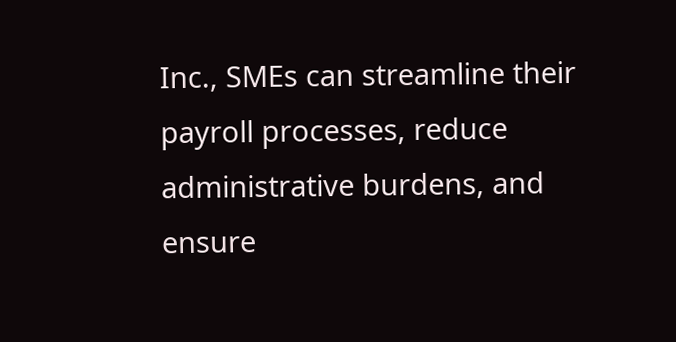Inc., SMEs can streamline their payroll processes, reduce administrative burdens, and ensure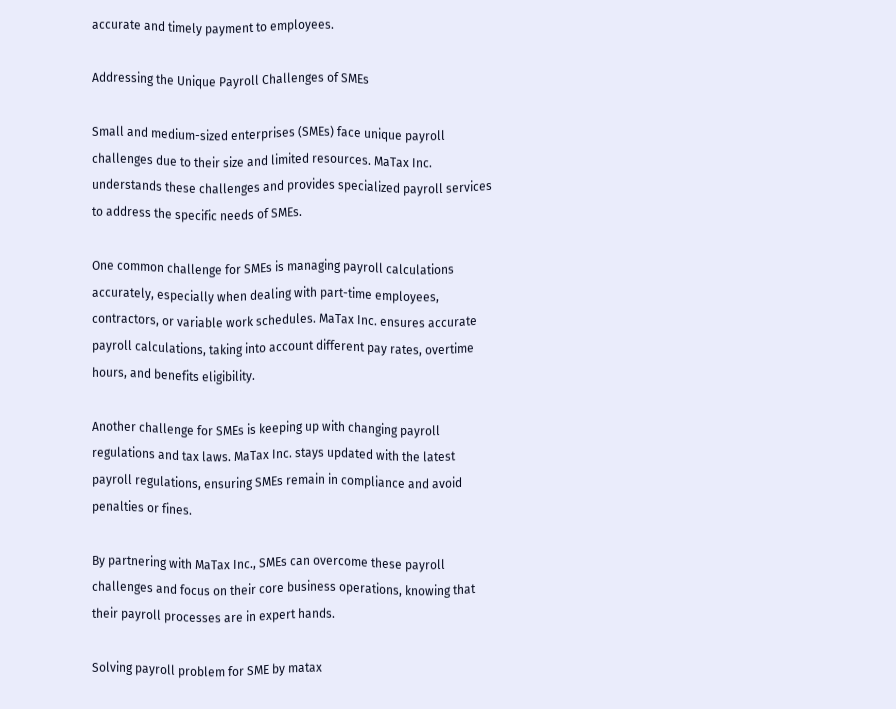accurate and timely payment to employees.

Addressing the Unique Payroll Challenges of SMEs

Small and medium-sized enterprises (SMEs) face unique payroll challenges due to their size and limited resources. MaTax Inc. understands these challenges and provides specialized payroll services to address the specific needs of SMEs.

One common challenge for SMEs is managing payroll calculations accurately, especially when dealing with part-time employees, contractors, or variable work schedules. MaTax Inc. ensures accurate payroll calculations, taking into account different pay rates, overtime hours, and benefits eligibility.

Another challenge for SMEs is keeping up with changing payroll regulations and tax laws. MaTax Inc. stays updated with the latest payroll regulations, ensuring SMEs remain in compliance and avoid penalties or fines.

By partnering with MaTax Inc., SMEs can overcome these payroll challenges and focus on their core business operations, knowing that their payroll processes are in expert hands.

Solving payroll problem for SME by matax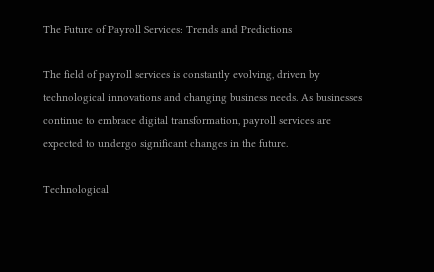The Future of Payroll Services: Trends and Predictions

The field of payroll services is constantly evolving, driven by technological innovations and changing business needs. As businesses continue to embrace digital transformation, payroll services are expected to undergo significant changes in the future.

Technological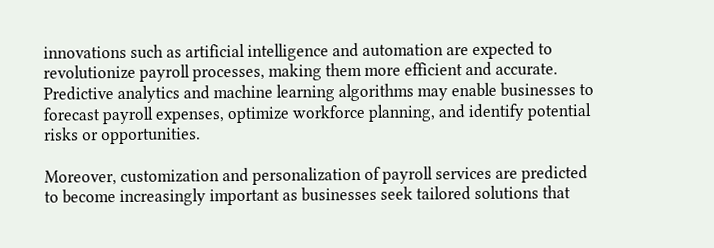innovations such as artificial intelligence and automation are expected to revolutionize payroll processes, making them more efficient and accurate. Predictive analytics and machine learning algorithms may enable businesses to forecast payroll expenses, optimize workforce planning, and identify potential risks or opportunities.

Moreover, customization and personalization of payroll services are predicted to become increasingly important as businesses seek tailored solutions that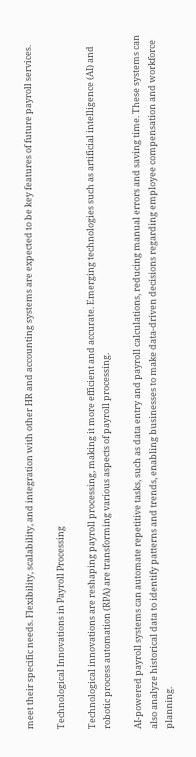meet their specific needs. Flexibility, scalability, and integration with other HR and accounting systems are expected to be key features of future payroll services.

Technological Innovations in Payroll Processing

Technological innovations are reshaping payroll processing, making it more efficient and accurate. Emerging technologies such as artificial intelligence (AI) and robotic process automation (RPA) are transforming various aspects of payroll processing.

AI-powered payroll systems can automate repetitive tasks, such as data entry and payroll calculations, reducing manual errors and saving time. These systems can also analyze historical data to identify patterns and trends, enabling businesses to make data-driven decisions regarding employee compensation and workforce planning.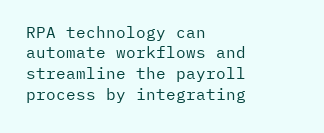RPA technology can automate workflows and streamline the payroll process by integrating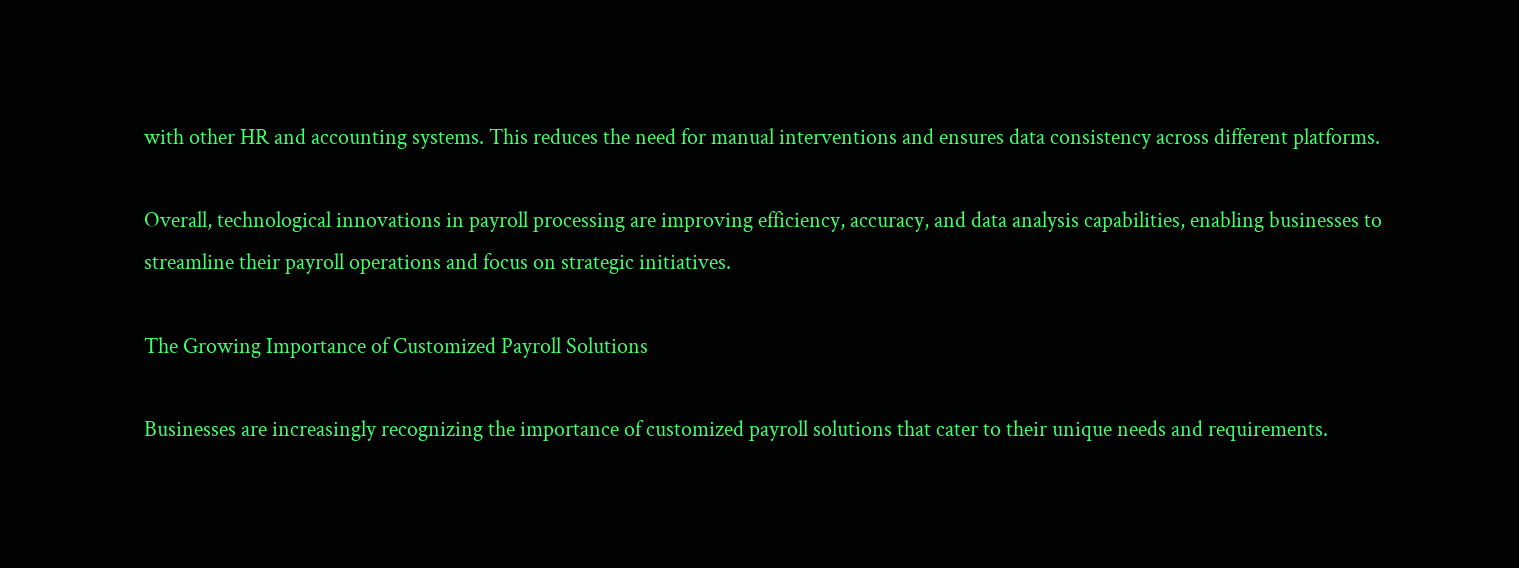with other HR and accounting systems. This reduces the need for manual interventions and ensures data consistency across different platforms.

Overall, technological innovations in payroll processing are improving efficiency, accuracy, and data analysis capabilities, enabling businesses to streamline their payroll operations and focus on strategic initiatives.

The Growing Importance of Customized Payroll Solutions

Businesses are increasingly recognizing the importance of customized payroll solutions that cater to their unique needs and requirements.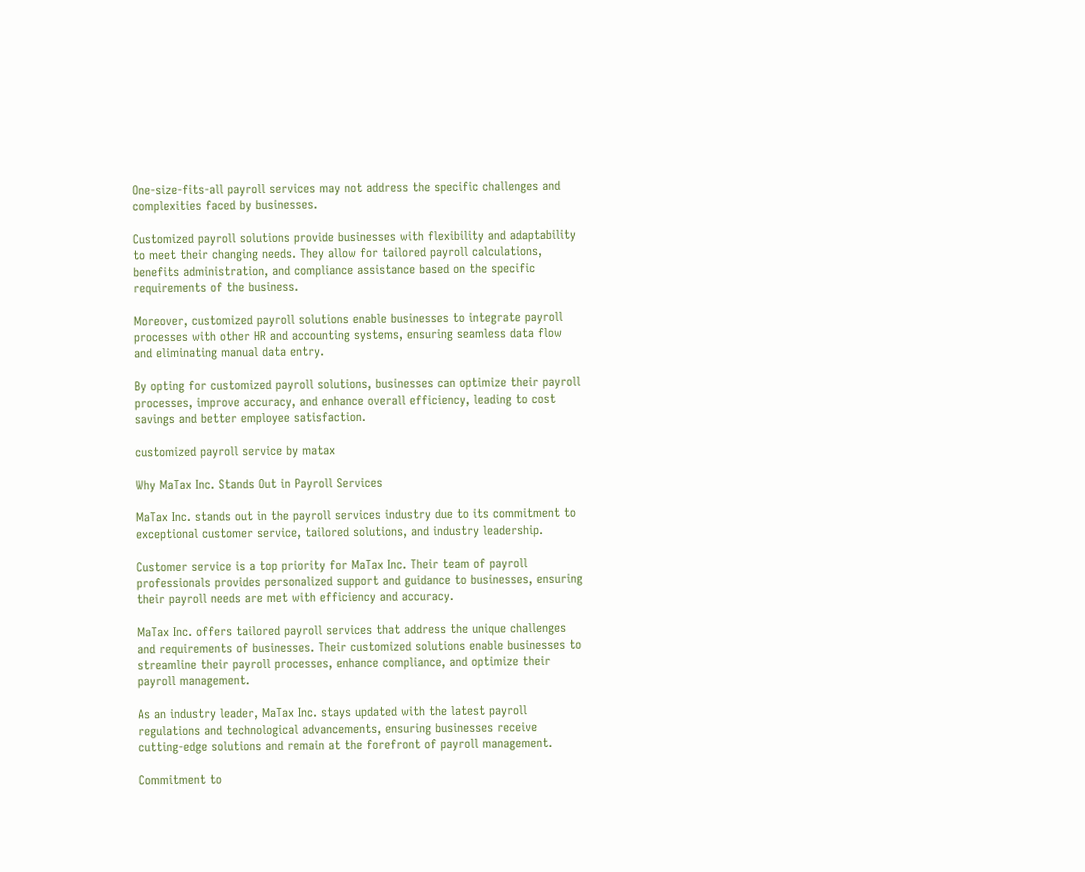One-size-fits-all payroll services may not address the specific challenges and complexities faced by businesses.

Customized payroll solutions provide businesses with flexibility and adaptability to meet their changing needs. They allow for tailored payroll calculations, benefits administration, and compliance assistance based on the specific requirements of the business.

Moreover, customized payroll solutions enable businesses to integrate payroll processes with other HR and accounting systems, ensuring seamless data flow and eliminating manual data entry.

By opting for customized payroll solutions, businesses can optimize their payroll processes, improve accuracy, and enhance overall efficiency, leading to cost savings and better employee satisfaction.

customized payroll service by matax

Why MaTax Inc. Stands Out in Payroll Services

MaTax Inc. stands out in the payroll services industry due to its commitment to exceptional customer service, tailored solutions, and industry leadership.

Customer service is a top priority for MaTax Inc. Their team of payroll professionals provides personalized support and guidance to businesses, ensuring their payroll needs are met with efficiency and accuracy.

MaTax Inc. offers tailored payroll services that address the unique challenges and requirements of businesses. Their customized solutions enable businesses to streamline their payroll processes, enhance compliance, and optimize their payroll management.

As an industry leader, MaTax Inc. stays updated with the latest payroll regulations and technological advancements, ensuring businesses receive cutting-edge solutions and remain at the forefront of payroll management.

Commitment to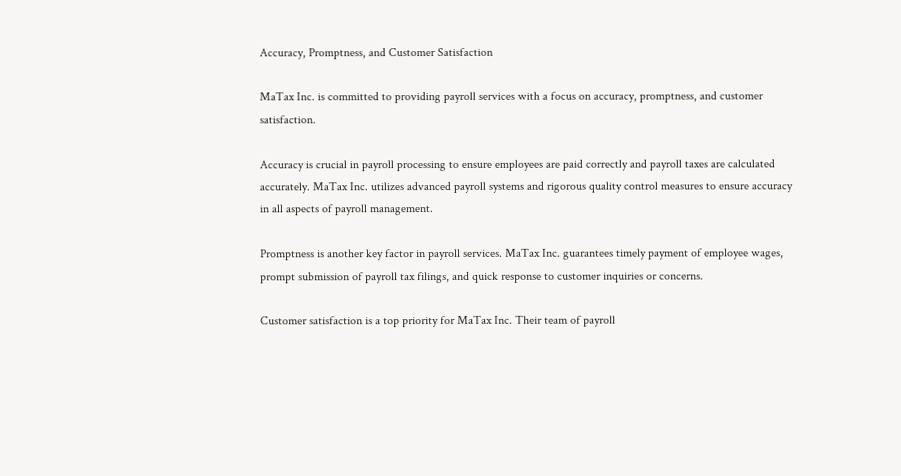Accuracy, Promptness, and Customer Satisfaction

MaTax Inc. is committed to providing payroll services with a focus on accuracy, promptness, and customer satisfaction.

Accuracy is crucial in payroll processing to ensure employees are paid correctly and payroll taxes are calculated accurately. MaTax Inc. utilizes advanced payroll systems and rigorous quality control measures to ensure accuracy in all aspects of payroll management.

Promptness is another key factor in payroll services. MaTax Inc. guarantees timely payment of employee wages, prompt submission of payroll tax filings, and quick response to customer inquiries or concerns.

Customer satisfaction is a top priority for MaTax Inc. Their team of payroll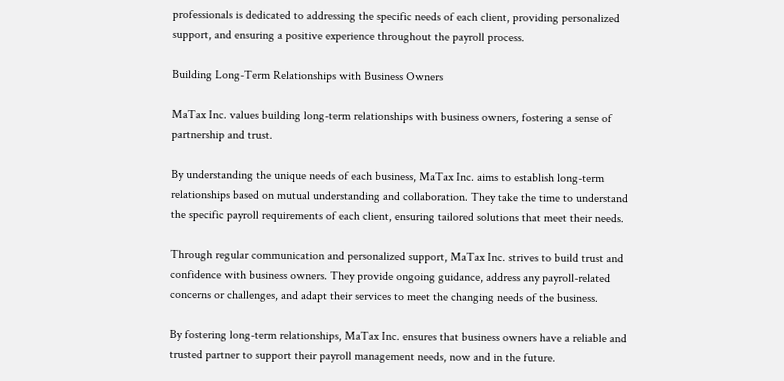professionals is dedicated to addressing the specific needs of each client, providing personalized support, and ensuring a positive experience throughout the payroll process.

Building Long-Term Relationships with Business Owners

MaTax Inc. values building long-term relationships with business owners, fostering a sense of partnership and trust.

By understanding the unique needs of each business, MaTax Inc. aims to establish long-term relationships based on mutual understanding and collaboration. They take the time to understand the specific payroll requirements of each client, ensuring tailored solutions that meet their needs.

Through regular communication and personalized support, MaTax Inc. strives to build trust and confidence with business owners. They provide ongoing guidance, address any payroll-related concerns or challenges, and adapt their services to meet the changing needs of the business.

By fostering long-term relationships, MaTax Inc. ensures that business owners have a reliable and trusted partner to support their payroll management needs, now and in the future.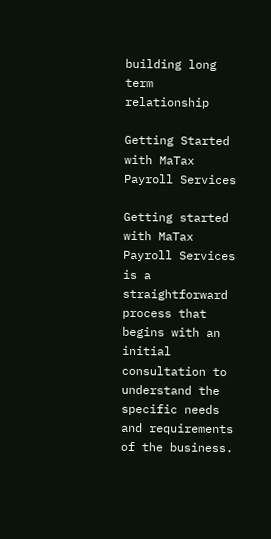building long term relationship

Getting Started with MaTax Payroll Services

Getting started with MaTax Payroll Services is a straightforward process that begins with an initial consultation to understand the specific needs and requirements of the business.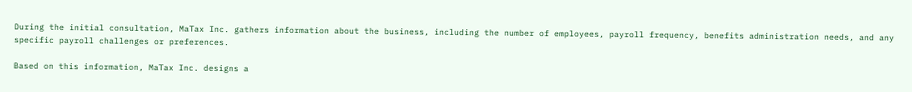During the initial consultation, MaTax Inc. gathers information about the business, including the number of employees, payroll frequency, benefits administration needs, and any specific payroll challenges or preferences.

Based on this information, MaTax Inc. designs a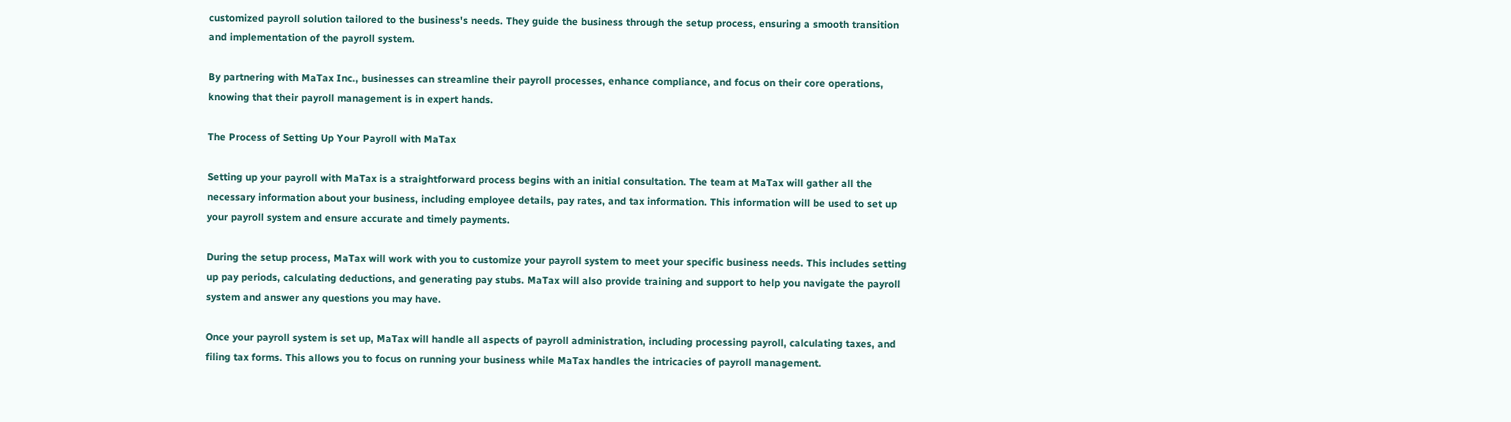customized payroll solution tailored to the business's needs. They guide the business through the setup process, ensuring a smooth transition and implementation of the payroll system.

By partnering with MaTax Inc., businesses can streamline their payroll processes, enhance compliance, and focus on their core operations, knowing that their payroll management is in expert hands.

The Process of Setting Up Your Payroll with MaTax

Setting up your payroll with MaTax is a straightforward process begins with an initial consultation. The team at MaTax will gather all the necessary information about your business, including employee details, pay rates, and tax information. This information will be used to set up your payroll system and ensure accurate and timely payments.

During the setup process, MaTax will work with you to customize your payroll system to meet your specific business needs. This includes setting up pay periods, calculating deductions, and generating pay stubs. MaTax will also provide training and support to help you navigate the payroll system and answer any questions you may have.

Once your payroll system is set up, MaTax will handle all aspects of payroll administration, including processing payroll, calculating taxes, and filing tax forms. This allows you to focus on running your business while MaTax handles the intricacies of payroll management.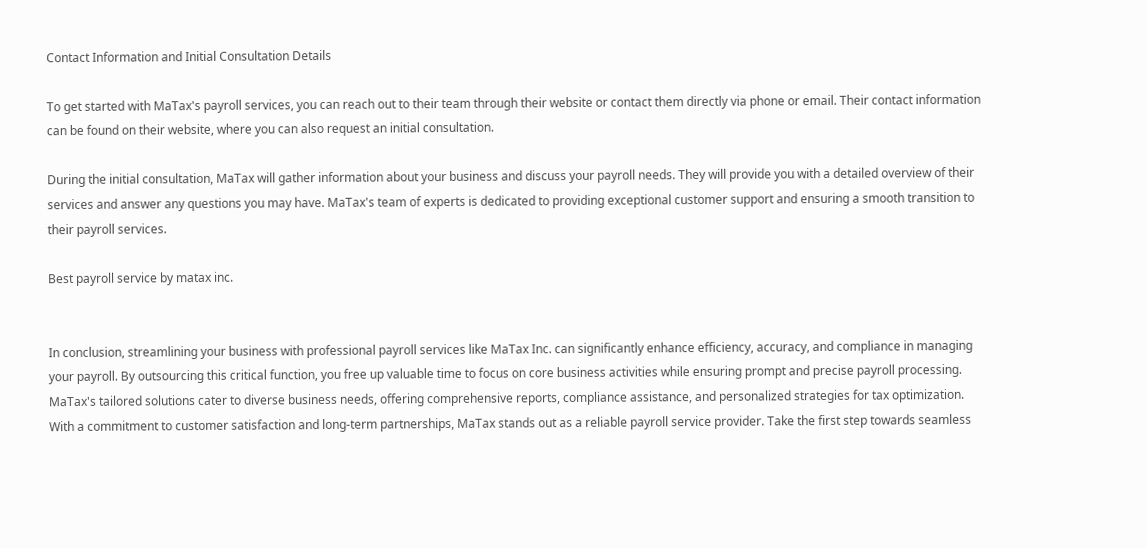Contact Information and Initial Consultation Details

To get started with MaTax's payroll services, you can reach out to their team through their website or contact them directly via phone or email. Their contact information can be found on their website, where you can also request an initial consultation.

During the initial consultation, MaTax will gather information about your business and discuss your payroll needs. They will provide you with a detailed overview of their services and answer any questions you may have. MaTax's team of experts is dedicated to providing exceptional customer support and ensuring a smooth transition to their payroll services.

Best payroll service by matax inc.


In conclusion, streamlining your business with professional payroll services like MaTax Inc. can significantly enhance efficiency, accuracy, and compliance in managing your payroll. By outsourcing this critical function, you free up valuable time to focus on core business activities while ensuring prompt and precise payroll processing. MaTax's tailored solutions cater to diverse business needs, offering comprehensive reports, compliance assistance, and personalized strategies for tax optimization. With a commitment to customer satisfaction and long-term partnerships, MaTax stands out as a reliable payroll service provider. Take the first step towards seamless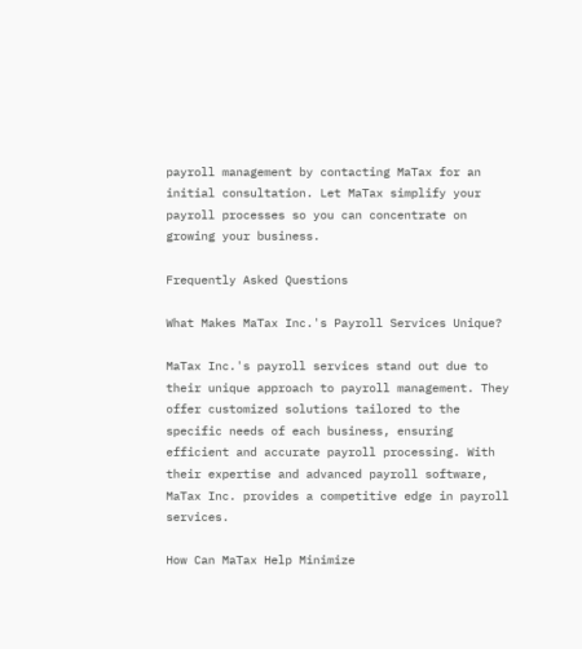payroll management by contacting MaTax for an initial consultation. Let MaTax simplify your payroll processes so you can concentrate on growing your business.

Frequently Asked Questions

What Makes MaTax Inc.'s Payroll Services Unique?

MaTax Inc.'s payroll services stand out due to their unique approach to payroll management. They offer customized solutions tailored to the specific needs of each business, ensuring efficient and accurate payroll processing. With their expertise and advanced payroll software, MaTax Inc. provides a competitive edge in payroll services.

How Can MaTax Help Minimize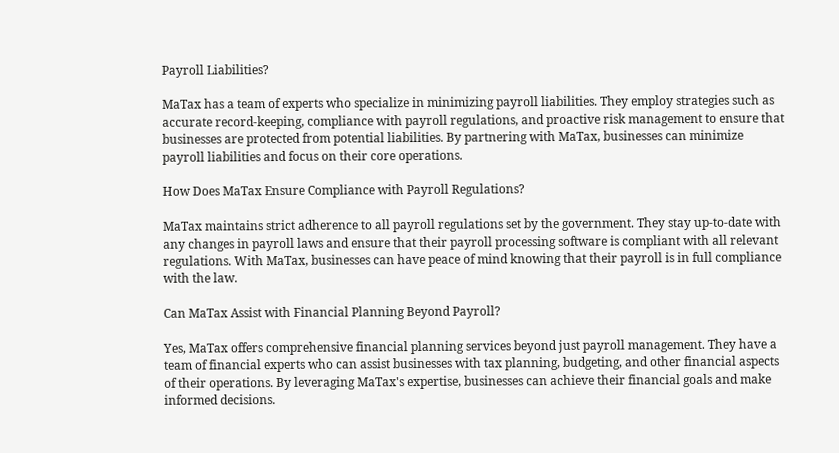Payroll Liabilities?

MaTax has a team of experts who specialize in minimizing payroll liabilities. They employ strategies such as accurate record-keeping, compliance with payroll regulations, and proactive risk management to ensure that businesses are protected from potential liabilities. By partnering with MaTax, businesses can minimize payroll liabilities and focus on their core operations.

How Does MaTax Ensure Compliance with Payroll Regulations?

MaTax maintains strict adherence to all payroll regulations set by the government. They stay up-to-date with any changes in payroll laws and ensure that their payroll processing software is compliant with all relevant regulations. With MaTax, businesses can have peace of mind knowing that their payroll is in full compliance with the law.

Can MaTax Assist with Financial Planning Beyond Payroll?

Yes, MaTax offers comprehensive financial planning services beyond just payroll management. They have a team of financial experts who can assist businesses with tax planning, budgeting, and other financial aspects of their operations. By leveraging MaTax's expertise, businesses can achieve their financial goals and make informed decisions.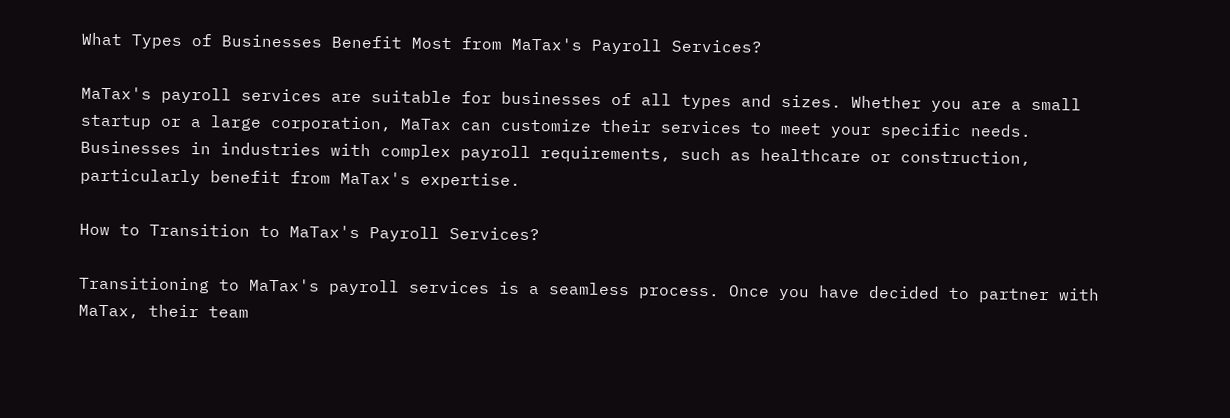What Types of Businesses Benefit Most from MaTax's Payroll Services?

MaTax's payroll services are suitable for businesses of all types and sizes. Whether you are a small startup or a large corporation, MaTax can customize their services to meet your specific needs. Businesses in industries with complex payroll requirements, such as healthcare or construction, particularly benefit from MaTax's expertise.

How to Transition to MaTax's Payroll Services?

Transitioning to MaTax's payroll services is a seamless process. Once you have decided to partner with MaTax, their team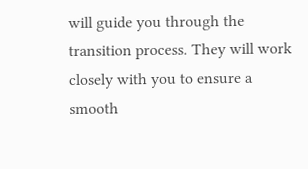will guide you through the transition process. They will work closely with you to ensure a smooth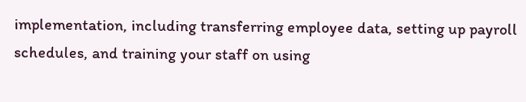implementation, including transferring employee data, setting up payroll schedules, and training your staff on using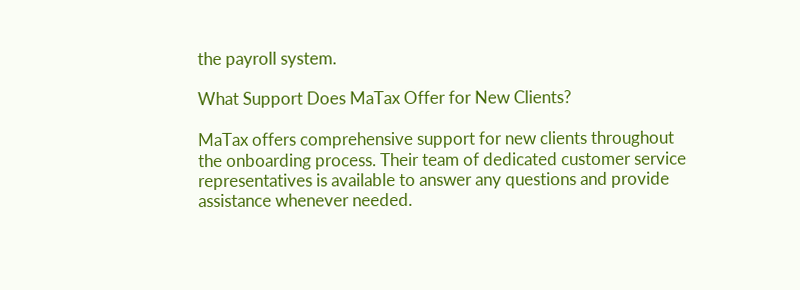the payroll system.

What Support Does MaTax Offer for New Clients?

MaTax offers comprehensive support for new clients throughout the onboarding process. Their team of dedicated customer service representatives is available to answer any questions and provide assistance whenever needed.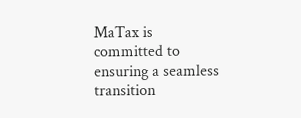MaTax is committed to ensuring a seamless transition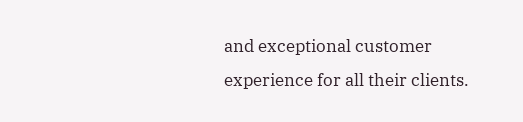and exceptional customer experience for all their clients.